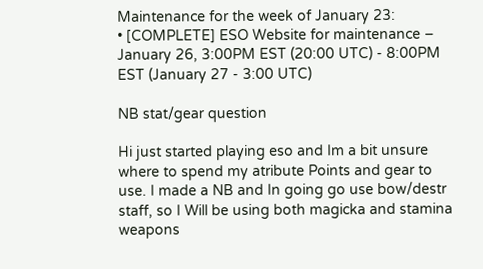Maintenance for the week of January 23:
• [COMPLETE] ESO Website for maintenance – January 26, 3:00PM EST (20:00 UTC) - 8:00PM EST (January 27 - 3:00 UTC)

NB stat/gear question

Hi just started playing eso and Im a bit unsure where to spend my atribute Points and gear to use. I made a NB and In going go use bow/destr staff, so I Will be using both magicka and stamina weapons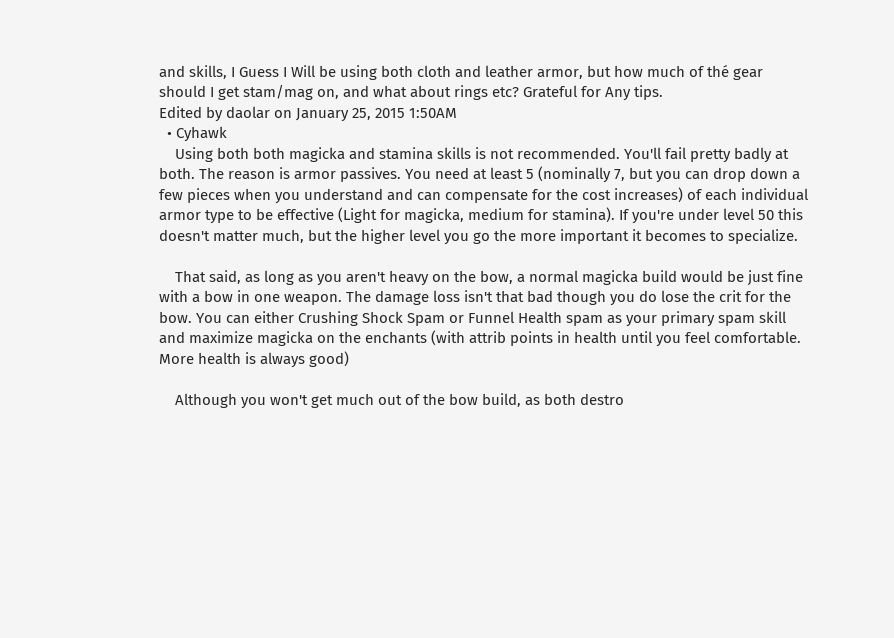and skills, I Guess I Will be using both cloth and leather armor, but how much of thé gear should I get stam/mag on, and what about rings etc? Grateful for Any tips.
Edited by daolar on January 25, 2015 1:50AM
  • Cyhawk
    Using both both magicka and stamina skills is not recommended. You'll fail pretty badly at both. The reason is armor passives. You need at least 5 (nominally 7, but you can drop down a few pieces when you understand and can compensate for the cost increases) of each individual armor type to be effective (Light for magicka, medium for stamina). If you're under level 50 this doesn't matter much, but the higher level you go the more important it becomes to specialize.

    That said, as long as you aren't heavy on the bow, a normal magicka build would be just fine with a bow in one weapon. The damage loss isn't that bad though you do lose the crit for the bow. You can either Crushing Shock Spam or Funnel Health spam as your primary spam skill and maximize magicka on the enchants (with attrib points in health until you feel comfortable. More health is always good)

    Although you won't get much out of the bow build, as both destro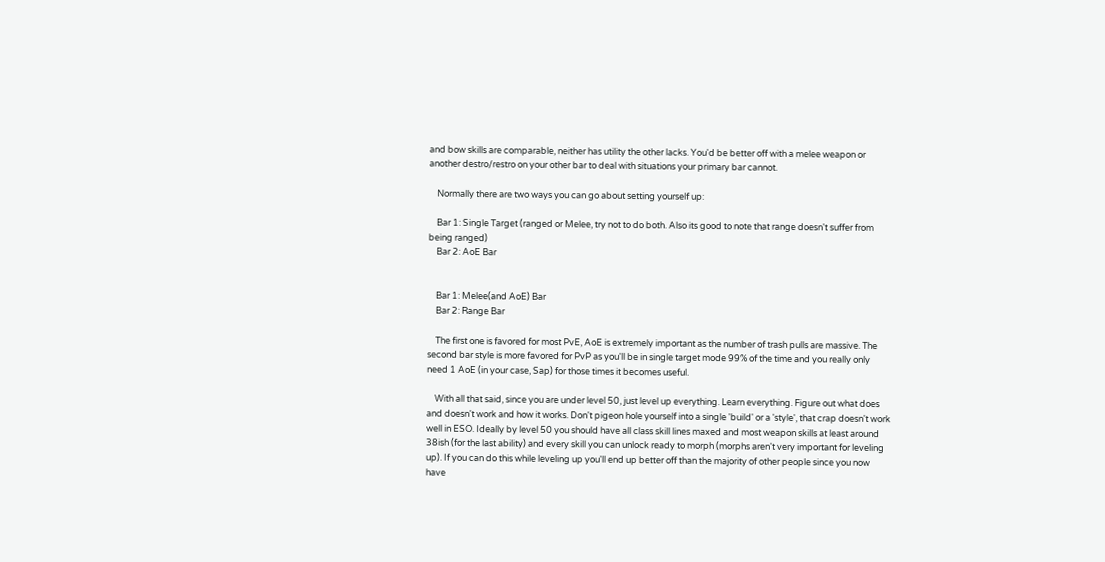and bow skills are comparable, neither has utility the other lacks. You'd be better off with a melee weapon or another destro/restro on your other bar to deal with situations your primary bar cannot.

    Normally there are two ways you can go about setting yourself up:

    Bar 1: Single Target (ranged or Melee, try not to do both. Also its good to note that range doesn't suffer from being ranged)
    Bar 2: AoE Bar


    Bar 1: Melee(and AoE) Bar
    Bar 2: Range Bar

    The first one is favored for most PvE, AoE is extremely important as the number of trash pulls are massive. The second bar style is more favored for PvP as you'll be in single target mode 99% of the time and you really only need 1 AoE (in your case, Sap) for those times it becomes useful.

    With all that said, since you are under level 50, just level up everything. Learn everything. Figure out what does and doesn't work and how it works. Don't pigeon hole yourself into a single 'build' or a 'style', that crap doesn't work well in ESO. Ideally by level 50 you should have all class skill lines maxed and most weapon skills at least around 38ish (for the last ability) and every skill you can unlock ready to morph (morphs aren't very important for leveling up). If you can do this while leveling up you'll end up better off than the majority of other people since you now have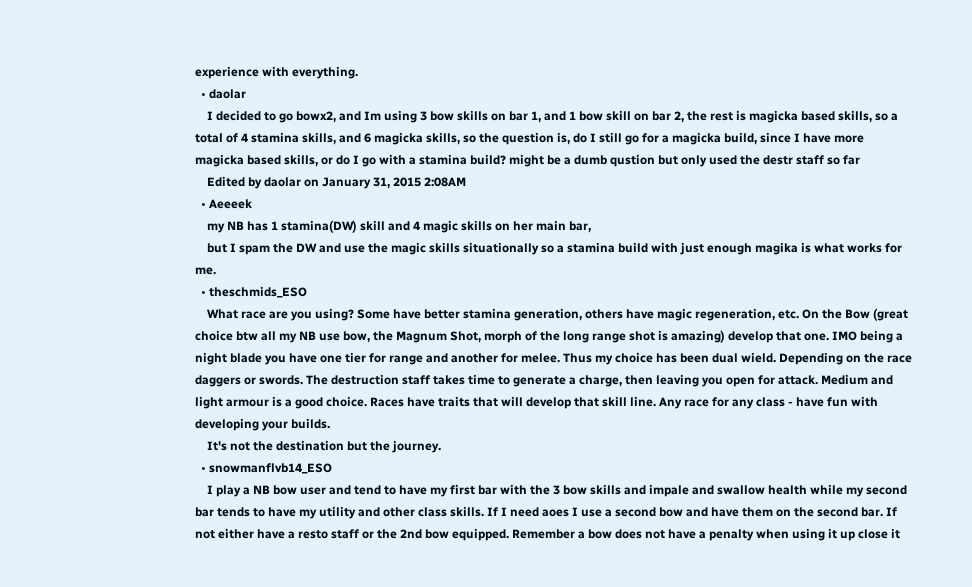experience with everything.
  • daolar
    I decided to go bowx2, and Im using 3 bow skills on bar 1, and 1 bow skill on bar 2, the rest is magicka based skills, so a total of 4 stamina skills, and 6 magicka skills, so the question is, do I still go for a magicka build, since I have more magicka based skills, or do I go with a stamina build? might be a dumb qustion but only used the destr staff so far
    Edited by daolar on January 31, 2015 2:08AM
  • Aeeeek
    my NB has 1 stamina(DW) skill and 4 magic skills on her main bar,
    but I spam the DW and use the magic skills situationally so a stamina build with just enough magika is what works for me.
  • theschmids_ESO
    What race are you using? Some have better stamina generation, others have magic regeneration, etc. On the Bow (great choice btw all my NB use bow, the Magnum Shot, morph of the long range shot is amazing) develop that one. IMO being a night blade you have one tier for range and another for melee. Thus my choice has been dual wield. Depending on the race daggers or swords. The destruction staff takes time to generate a charge, then leaving you open for attack. Medium and light armour is a good choice. Races have traits that will develop that skill line. Any race for any class - have fun with developing your builds.
    It's not the destination but the journey.
  • snowmanflvb14_ESO
    I play a NB bow user and tend to have my first bar with the 3 bow skills and impale and swallow health while my second bar tends to have my utility and other class skills. If I need aoes I use a second bow and have them on the second bar. If not either have a resto staff or the 2nd bow equipped. Remember a bow does not have a penalty when using it up close it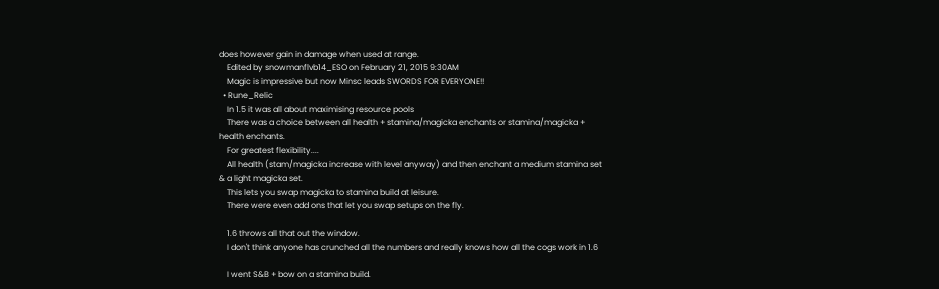does however gain in damage when used at range.
    Edited by snowmanflvb14_ESO on February 21, 2015 9:30AM
    Magic is impressive but now Minsc leads SWORDS FOR EVERYONE!!
  • Rune_Relic
    In 1.5 it was all about maximising resource pools
    There was a choice between all health + stamina/magicka enchants or stamina/magicka + health enchants.
    For greatest flexibility....
    All health (stam/magicka increase with level anyway) and then enchant a medium stamina set & a light magicka set.
    This lets you swap magicka to stamina build at leisure.
    There were even add ons that let you swap setups on the fly.

    1.6 throws all that out the window.
    I don't think anyone has crunched all the numbers and really knows how all the cogs work in 1.6

    I went S&B + bow on a stamina build.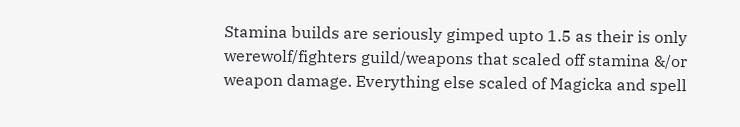Stamina builds are seriously gimped upto 1.5 as their is only werewolf/fighters guild/weapons that scaled off stamina &/or weapon damage. Everything else scaled of Magicka and spell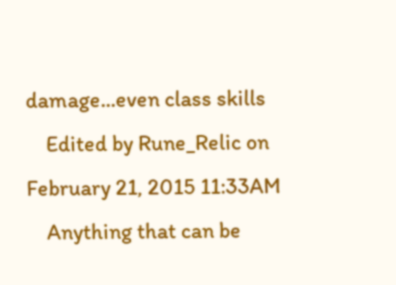damage...even class skills
    Edited by Rune_Relic on February 21, 2015 11:33AM
    Anything that can be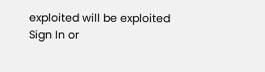exploited will be exploited
Sign In or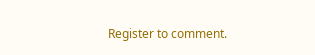Register to comment.